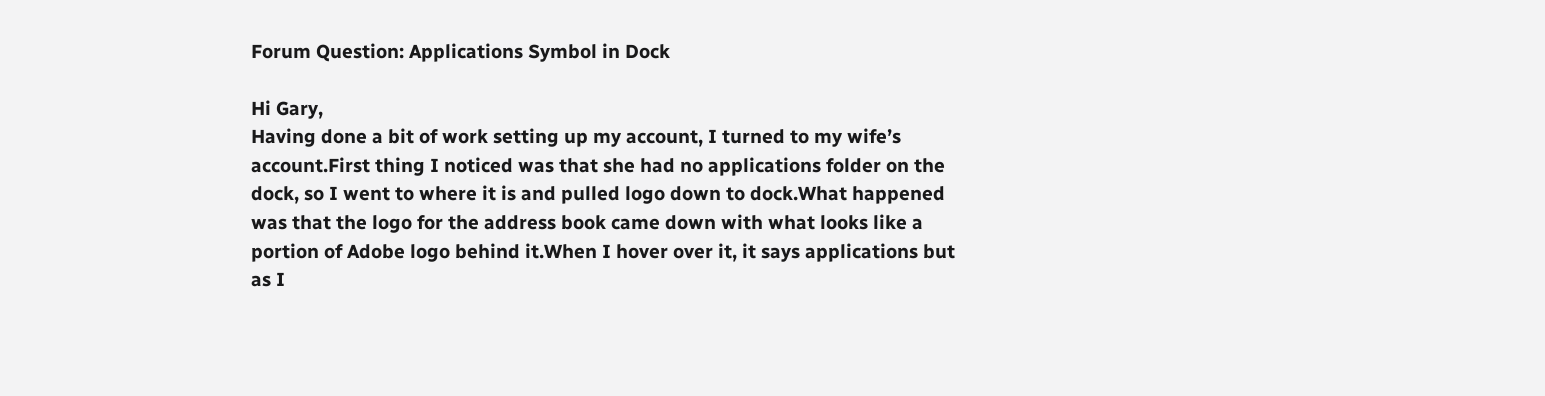Forum Question: Applications Symbol in Dock

Hi Gary,
Having done a bit of work setting up my account, I turned to my wife’s account.First thing I noticed was that she had no applications folder on the dock, so I went to where it is and pulled logo down to dock.What happened was that the logo for the address book came down with what looks like a portion of Adobe logo behind it.When I hover over it, it says applications but as I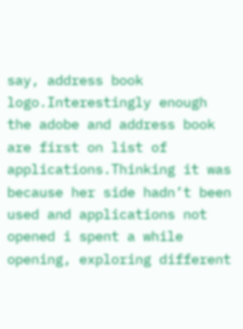say, address book logo.Interestingly enough the adobe and address book are first on list of applications.Thinking it was because her side hadn’t been used and applications not opened i spent a while opening, exploring different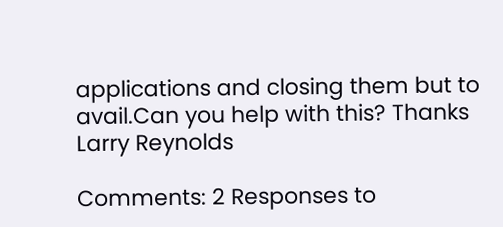applications and closing them but to avail.Can you help with this? Thanks
Larry Reynolds

Comments: 2 Responses to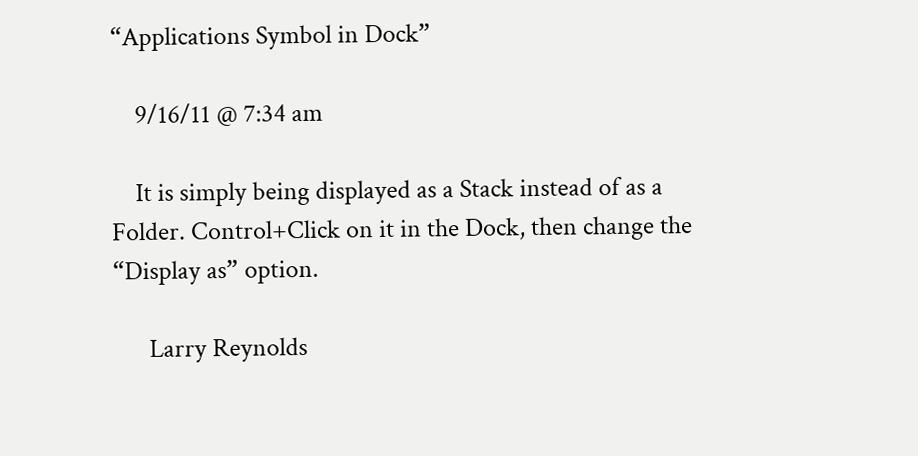“Applications Symbol in Dock”

    9/16/11 @ 7:34 am

    It is simply being displayed as a Stack instead of as a Folder. Control+Click on it in the Dock, then change the “Display as” option.

      Larry Reynolds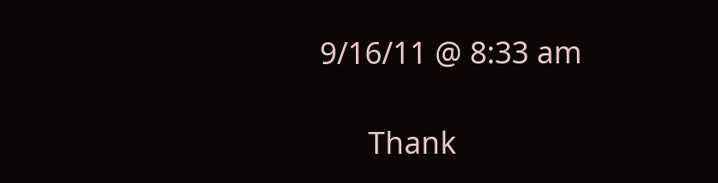9/16/11 @ 8:33 am

      Thank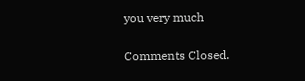you very much

Comments Closed.